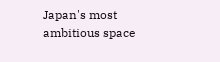Japan's most ambitious space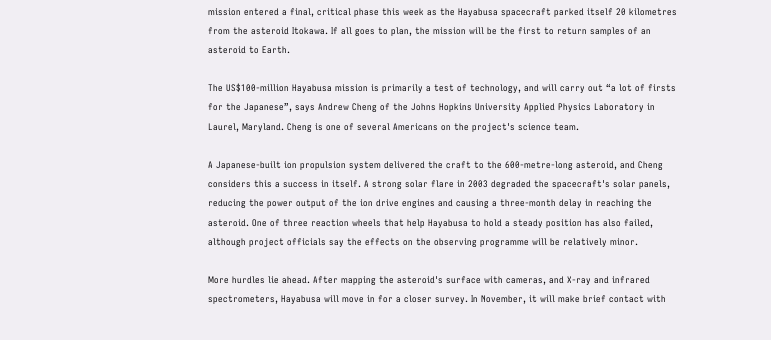mission entered a final, critical phase this week as the Hayabusa spacecraft parked itself 20 kilometres from the asteroid Itokawa. If all goes to plan, the mission will be the first to return samples of an asteroid to Earth.

The US$100-million Hayabusa mission is primarily a test of technology, and will carry out “a lot of firsts for the Japanese”, says Andrew Cheng of the Johns Hopkins University Applied Physics Laboratory in Laurel, Maryland. Cheng is one of several Americans on the project's science team.

A Japanese-built ion propulsion system delivered the craft to the 600-metre-long asteroid, and Cheng considers this a success in itself. A strong solar flare in 2003 degraded the spacecraft's solar panels, reducing the power output of the ion drive engines and causing a three-month delay in reaching the asteroid. One of three reaction wheels that help Hayabusa to hold a steady position has also failed, although project officials say the effects on the observing programme will be relatively minor.

More hurdles lie ahead. After mapping the asteroid's surface with cameras, and X-ray and infrared spectrometers, Hayabusa will move in for a closer survey. In November, it will make brief contact with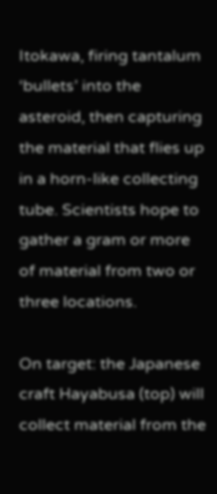Itokawa, firing tantalum ‘bullets’ into the asteroid, then capturing the material that flies up in a horn-like collecting tube. Scientists hope to gather a gram or more of material from two or three locations.

On target: the Japanese craft Hayabusa (top) will collect material from the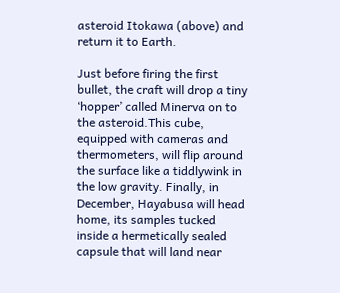asteroid Itokawa (above) and return it to Earth.

Just before firing the first bullet, the craft will drop a tiny ‘hopper’ called Minerva on to the asteroid.This cube, equipped with cameras and thermometers, will flip around the surface like a tiddlywink in the low gravity. Finally, in December, Hayabusa will head home, its samples tucked inside a hermetically sealed capsule that will land near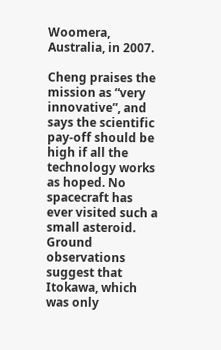Woomera, Australia, in 2007.

Cheng praises the mission as “very innovative”, and says the scientific pay-off should be high if all the technology works as hoped. No spacecraft has ever visited such a small asteroid. Ground observations suggest that Itokawa, which was only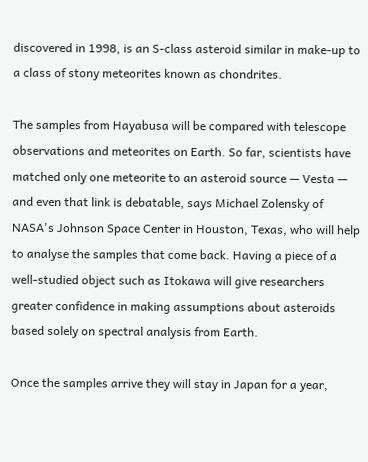discovered in 1998, is an S-class asteroid similar in make-up to a class of stony meteorites known as chondrites.

The samples from Hayabusa will be compared with telescope observations and meteorites on Earth. So far, scientists have matched only one meteorite to an asteroid source — Vesta — and even that link is debatable, says Michael Zolensky of NASA's Johnson Space Center in Houston, Texas, who will help to analyse the samples that come back. Having a piece of a well-studied object such as Itokawa will give researchers greater confidence in making assumptions about asteroids based solely on spectral analysis from Earth.

Once the samples arrive they will stay in Japan for a year,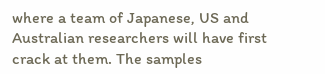where a team of Japanese, US and Australian researchers will have first crack at them. The samples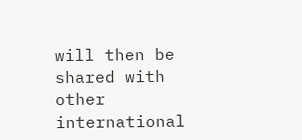will then be shared with other international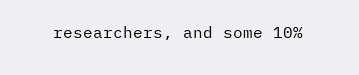researchers, and some 10%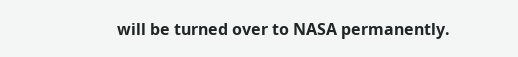will be turned over to NASA permanently.